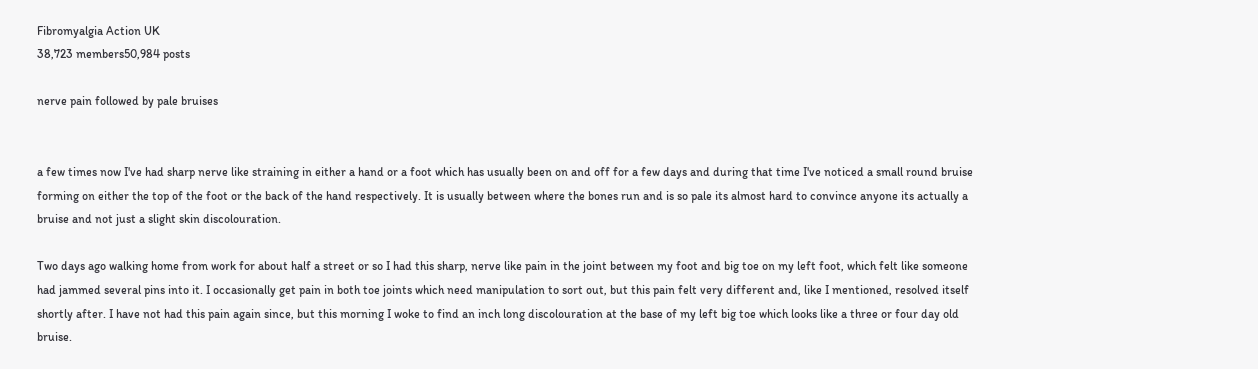Fibromyalgia Action UK
38,723 members50,984 posts

nerve pain followed by pale bruises


a few times now I've had sharp nerve like straining in either a hand or a foot which has usually been on and off for a few days and during that time I've noticed a small round bruise forming on either the top of the foot or the back of the hand respectively. It is usually between where the bones run and is so pale its almost hard to convince anyone its actually a bruise and not just a slight skin discolouration.

Two days ago walking home from work for about half a street or so I had this sharp, nerve like pain in the joint between my foot and big toe on my left foot, which felt like someone had jammed several pins into it. I occasionally get pain in both toe joints which need manipulation to sort out, but this pain felt very different and, like I mentioned, resolved itself shortly after. I have not had this pain again since, but this morning I woke to find an inch long discolouration at the base of my left big toe which looks like a three or four day old bruise.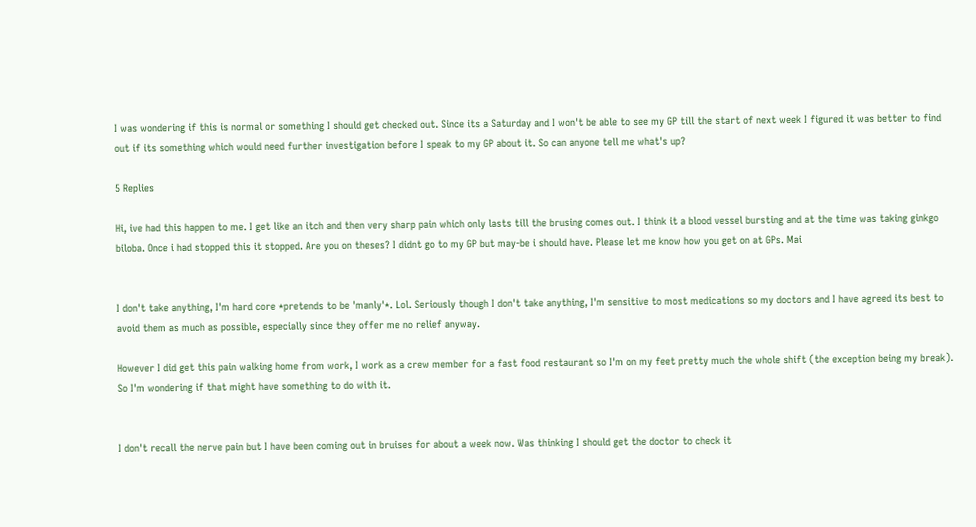I was wondering if this is normal or something I should get checked out. Since its a Saturday and I won't be able to see my GP till the start of next week I figured it was better to find out if its something which would need further investigation before I speak to my GP about it. So can anyone tell me what's up?

5 Replies

Hi, ive had this happen to me. I get like an itch and then very sharp pain which only lasts till the brusing comes out. I think it a blood vessel bursting and at the time was taking ginkgo biloba. Once i had stopped this it stopped. Are you on theses? I didnt go to my GP but may-be i should have. Please let me know how you get on at GPs. Mai


I don't take anything, I'm hard core *pretends to be 'manly'*. Lol. Seriously though I don't take anything, I'm sensitive to most medications so my doctors and I have agreed its best to avoid them as much as possible, especially since they offer me no relief anyway.

However I did get this pain walking home from work, I work as a crew member for a fast food restaurant so I'm on my feet pretty much the whole shift (the exception being my break). So I'm wondering if that might have something to do with it.


I don't recall the nerve pain but I have been coming out in bruises for about a week now. Was thinking I should get the doctor to check it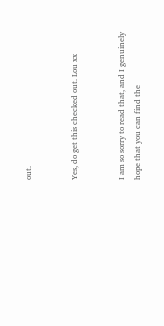out.


Yes, do get this checked out. Lou xx


I am so sorry to read that, and I genuinely hope that you can find the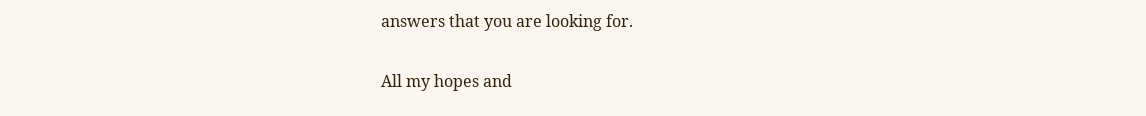answers that you are looking for.

All my hopes and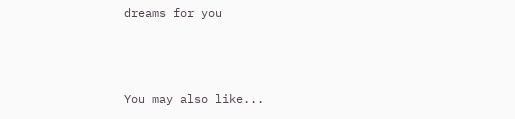dreams for you



You may also like...